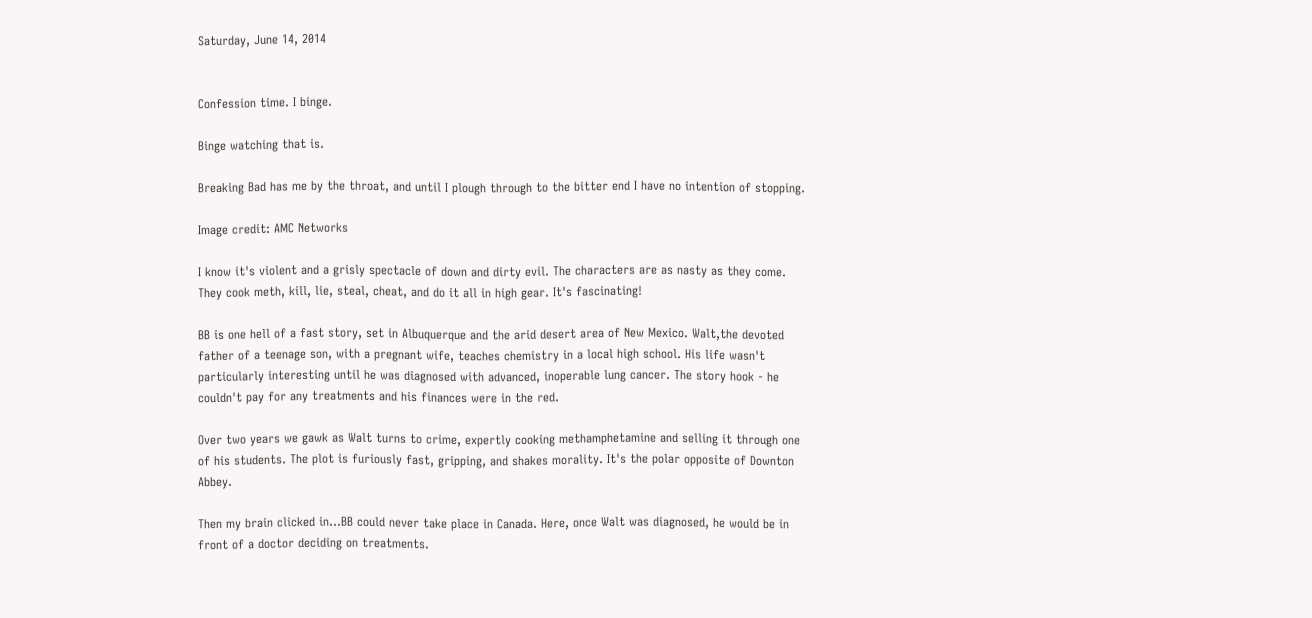Saturday, June 14, 2014


Confession time. I binge.

Binge watching that is.

Breaking Bad has me by the throat, and until I plough through to the bitter end I have no intention of stopping.

Image credit: AMC Networks

I know it's violent and a grisly spectacle of down and dirty evil. The characters are as nasty as they come. They cook meth, kill, lie, steal, cheat, and do it all in high gear. It's fascinating!

BB is one hell of a fast story, set in Albuquerque and the arid desert area of New Mexico. Walt,the devoted father of a teenage son, with a pregnant wife, teaches chemistry in a local high school. His life wasn't particularly interesting until he was diagnosed with advanced, inoperable lung cancer. The story hook - he couldn't pay for any treatments and his finances were in the red.

Over two years we gawk as Walt turns to crime, expertly cooking methamphetamine and selling it through one of his students. The plot is furiously fast, gripping, and shakes morality. It's the polar opposite of Downton Abbey.

Then my brain clicked in...BB could never take place in Canada. Here, once Walt was diagnosed, he would be in front of a doctor deciding on treatments.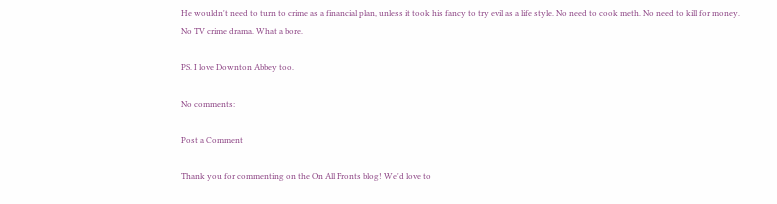He wouldn't need to turn to crime as a financial plan, unless it took his fancy to try evil as a life style. No need to cook meth. No need to kill for money. No TV crime drama. What a bore.

PS. I love Downton Abbey too.

No comments:

Post a Comment

Thank you for commenting on the On All Fronts blog! We'd love to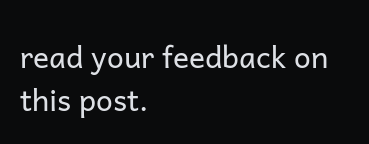read your feedback on this post.